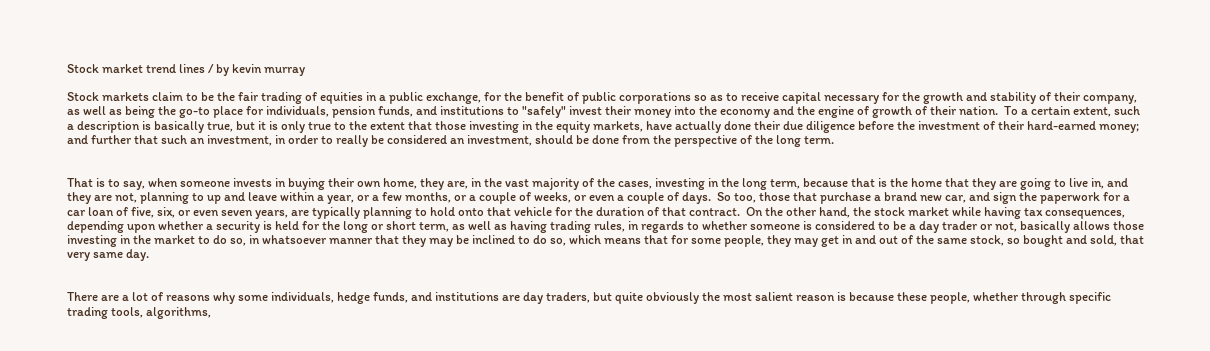Stock market trend lines / by kevin murray

Stock markets claim to be the fair trading of equities in a public exchange, for the benefit of public corporations so as to receive capital necessary for the growth and stability of their company, as well as being the go-to place for individuals, pension funds, and institutions to "safely" invest their money into the economy and the engine of growth of their nation.  To a certain extent, such a description is basically true, but it is only true to the extent that those investing in the equity markets, have actually done their due diligence before the investment of their hard-earned money; and further that such an investment, in order to really be considered an investment, should be done from the perspective of the long term.


That is to say, when someone invests in buying their own home, they are, in the vast majority of the cases, investing in the long term, because that is the home that they are going to live in, and they are not, planning to up and leave within a year, or a few months, or a couple of weeks, or even a couple of days.  So too, those that purchase a brand new car, and sign the paperwork for a car loan of five, six, or even seven years, are typically planning to hold onto that vehicle for the duration of that contract.  On the other hand, the stock market while having tax consequences, depending upon whether a security is held for the long or short term, as well as having trading rules, in regards to whether someone is considered to be a day trader or not, basically allows those investing in the market to do so, in whatsoever manner that they may be inclined to do so, which means that for some people, they may get in and out of the same stock, so bought and sold, that very same day.


There are a lot of reasons why some individuals, hedge funds, and institutions are day traders, but quite obviously the most salient reason is because these people, whether through specific trading tools, algorithms,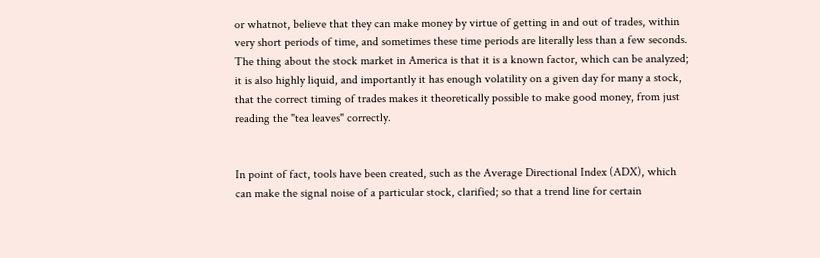or whatnot, believe that they can make money by virtue of getting in and out of trades, within very short periods of time, and sometimes these time periods are literally less than a few seconds.  The thing about the stock market in America is that it is a known factor, which can be analyzed; it is also highly liquid, and importantly it has enough volatility on a given day for many a stock, that the correct timing of trades makes it theoretically possible to make good money, from just reading the "tea leaves" correctly.


In point of fact, tools have been created, such as the Average Directional Index (ADX), which can make the signal noise of a particular stock, clarified; so that a trend line for certain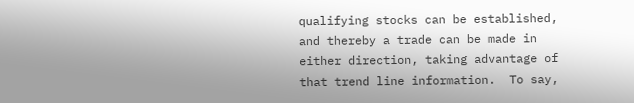qualifying stocks can be established, and thereby a trade can be made in either direction, taking advantage of that trend line information.  To say,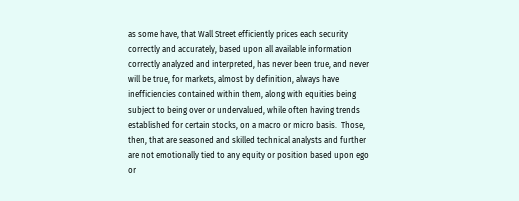as some have, that Wall Street efficiently prices each security correctly and accurately, based upon all available information correctly analyzed and interpreted, has never been true, and never will be true, for markets, almost by definition, always have inefficiencies contained within them, along with equities being subject to being over or undervalued, while often having trends established for certain stocks, on a macro or micro basis.  Those, then, that are seasoned and skilled technical analysts and further are not emotionally tied to any equity or position based upon ego or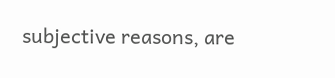subjective reasons, are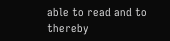able to read and to thereby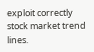exploit correctly stock market trend lines.